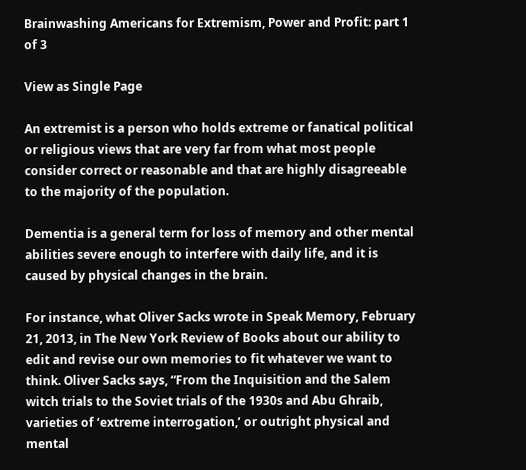Brainwashing Americans for Extremism, Power and Profit: part 1 of 3

View as Single Page

An extremist is a person who holds extreme or fanatical political or religious views that are very far from what most people consider correct or reasonable and that are highly disagreeable to the majority of the population.

Dementia is a general term for loss of memory and other mental abilities severe enough to interfere with daily life, and it is caused by physical changes in the brain.

For instance, what Oliver Sacks wrote in Speak Memory, February 21, 2013, in The New York Review of Books about our ability to edit and revise our own memories to fit whatever we want to think. Oliver Sacks says, “From the Inquisition and the Salem witch trials to the Soviet trials of the 1930s and Abu Ghraib, varieties of ‘extreme interrogation,’ or outright physical and mental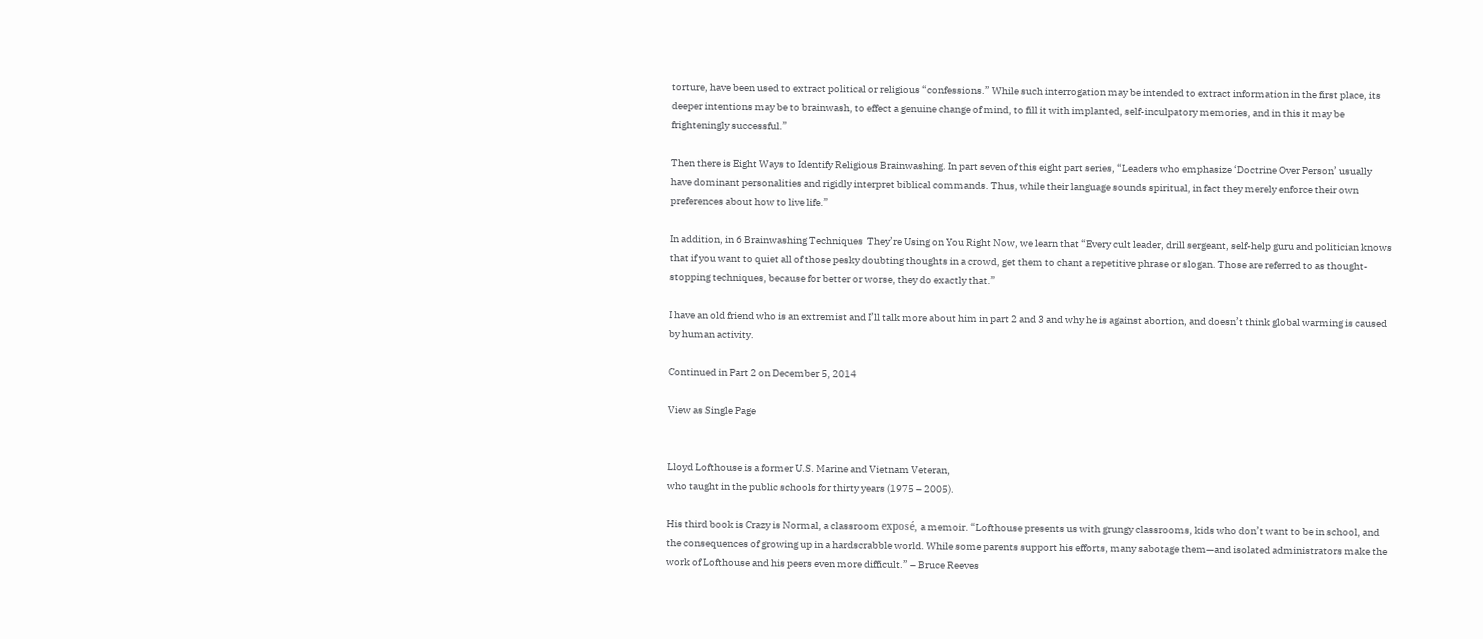torture, have been used to extract political or religious “confessions.” While such interrogation may be intended to extract information in the first place, its deeper intentions may be to brainwash, to effect a genuine change of mind, to fill it with implanted, self-inculpatory memories, and in this it may be frighteningly successful.”

Then there is Eight Ways to Identify Religious Brainwashing. In part seven of this eight part series, “Leaders who emphasize ‘Doctrine Over Person’ usually have dominant personalities and rigidly interpret biblical commands. Thus, while their language sounds spiritual, in fact they merely enforce their own preferences about how to live life.”

In addition, in 6 Brainwashing Techniques  They’re Using on You Right Now, we learn that “Every cult leader, drill sergeant, self-help guru and politician knows that if you want to quiet all of those pesky doubting thoughts in a crowd, get them to chant a repetitive phrase or slogan. Those are referred to as thought-stopping techniques, because for better or worse, they do exactly that.”

I have an old friend who is an extremist and I’ll talk more about him in part 2 and 3 and why he is against abortion, and doesn’t think global warming is caused by human activity.

Continued in Part 2 on December 5, 2014

View as Single Page


Lloyd Lofthouse is a former U.S. Marine and Vietnam Veteran,
who taught in the public schools for thirty years (1975 – 2005).

His third book is Crazy is Normal, a classroom exposé, a memoir. “Lofthouse presents us with grungy classrooms, kids who don’t want to be in school, and the consequences of growing up in a hardscrabble world. While some parents support his efforts, many sabotage them—and isolated administrators make the work of Lofthouse and his peers even more difficult.” – Bruce Reeves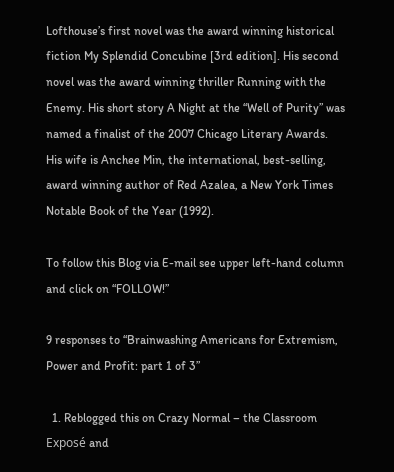Lofthouse’s first novel was the award winning historical fiction My Splendid Concubine [3rd edition]. His second novel was the award winning thriller Running with the Enemy. His short story A Night at the “Well of Purity” was named a finalist of the 2007 Chicago Literary Awards. His wife is Anchee Min, the international, best-selling, award winning author of Red Azalea, a New York Times Notable Book of the Year (1992).

To follow this Blog via E-mail see upper left-hand column and click on “FOLLOW!”

9 responses to “Brainwashing Americans for Extremism, Power and Profit: part 1 of 3”

  1. Reblogged this on Crazy Normal – the Classroom Exposé and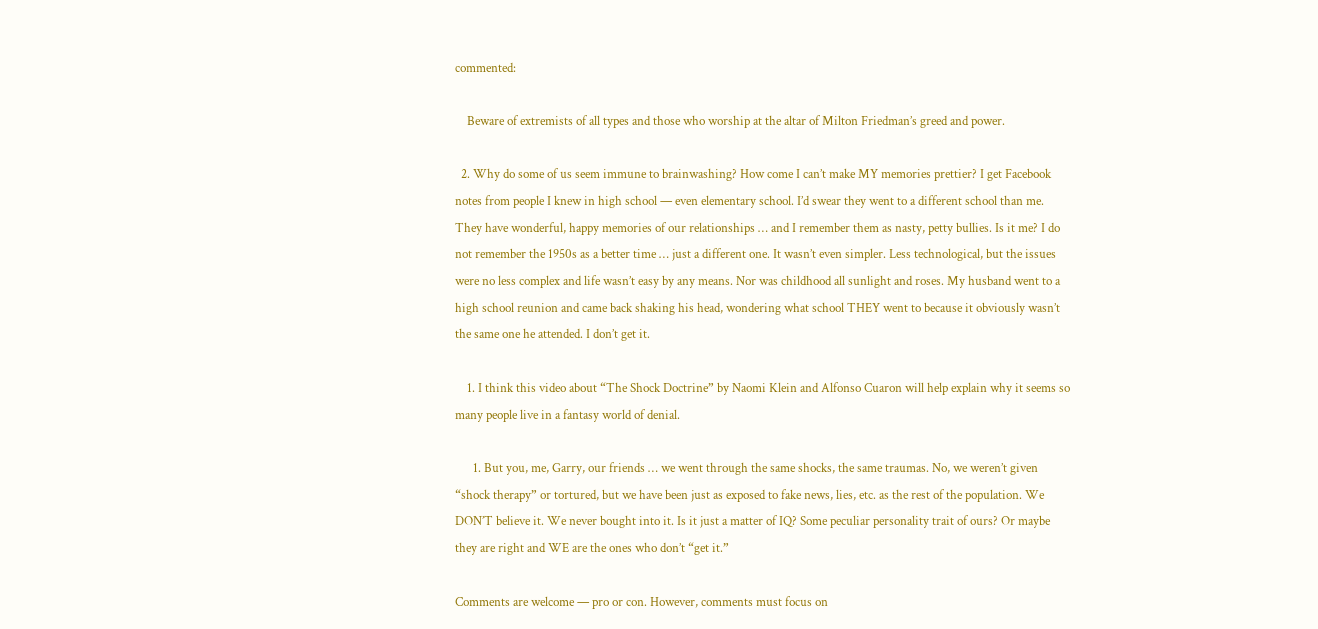commented:

    Beware of extremists of all types and those who worship at the altar of Milton Friedman’s greed and power.

  2. Why do some of us seem immune to brainwashing? How come I can’t make MY memories prettier? I get Facebook notes from people I knew in high school — even elementary school. I’d swear they went to a different school than me. They have wonderful, happy memories of our relationships … and I remember them as nasty, petty bullies. Is it me? I do not remember the 1950s as a better time … just a different one. It wasn’t even simpler. Less technological, but the issues were no less complex and life wasn’t easy by any means. Nor was childhood all sunlight and roses. My husband went to a high school reunion and came back shaking his head, wondering what school THEY went to because it obviously wasn’t the same one he attended. I don’t get it.

    1. I think this video about “The Shock Doctrine” by Naomi Klein and Alfonso Cuaron will help explain why it seems so many people live in a fantasy world of denial.

      1. But you, me, Garry, our friends … we went through the same shocks, the same traumas. No, we weren’t given “shock therapy” or tortured, but we have been just as exposed to fake news, lies, etc. as the rest of the population. We DON’T believe it. We never bought into it. Is it just a matter of IQ? Some peculiar personality trait of ours? Or maybe they are right and WE are the ones who don’t “get it.”

Comments are welcome — pro or con. However, comments must focus on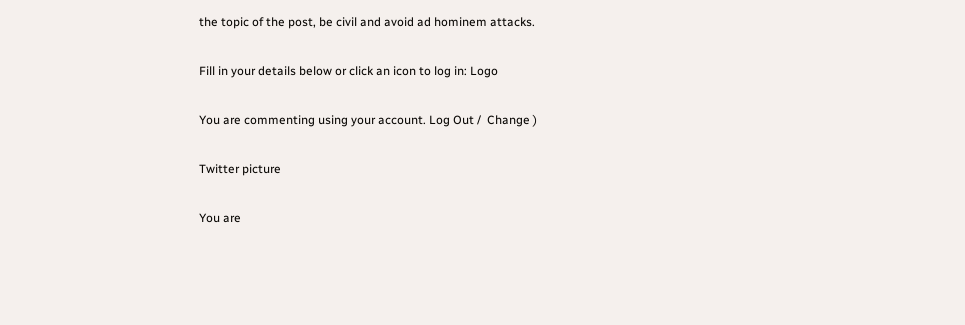the topic of the post, be civil and avoid ad hominem attacks.

Fill in your details below or click an icon to log in: Logo

You are commenting using your account. Log Out /  Change )

Twitter picture

You are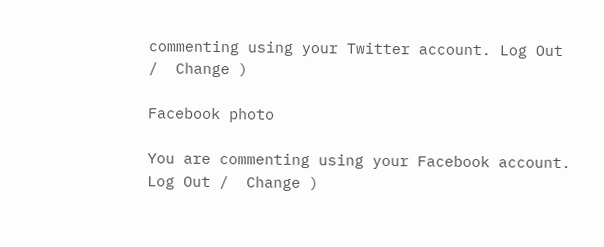commenting using your Twitter account. Log Out /  Change )

Facebook photo

You are commenting using your Facebook account. Log Out /  Change )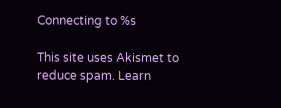Connecting to %s

This site uses Akismet to reduce spam. Learn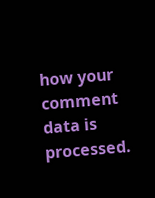how your comment data is processed.